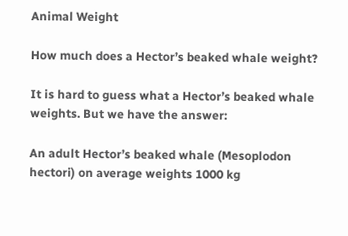Animal Weight

How much does a Hector’s beaked whale weight?

It is hard to guess what a Hector’s beaked whale weights. But we have the answer:

An adult Hector’s beaked whale (Mesoplodon hectori) on average weights 1000 kg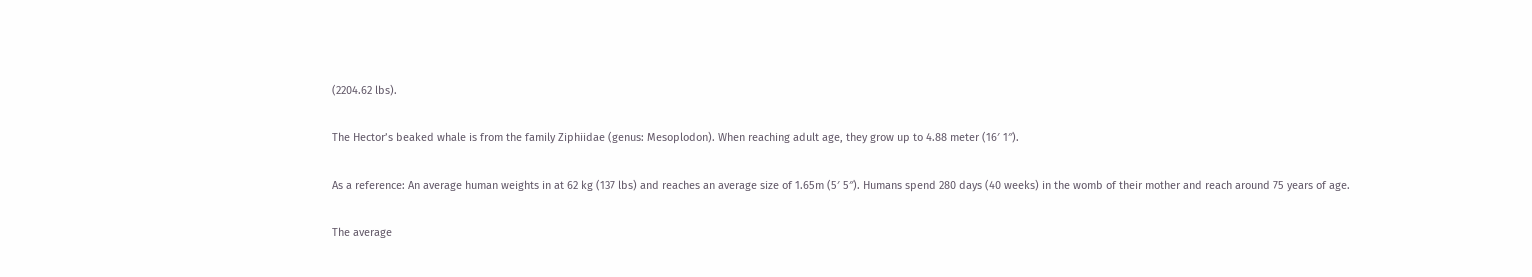(2204.62 lbs).

The Hector’s beaked whale is from the family Ziphiidae (genus: Mesoplodon). When reaching adult age, they grow up to 4.88 meter (16′ 1″).

As a reference: An average human weights in at 62 kg (137 lbs) and reaches an average size of 1.65m (5′ 5″). Humans spend 280 days (40 weeks) in the womb of their mother and reach around 75 years of age.

The average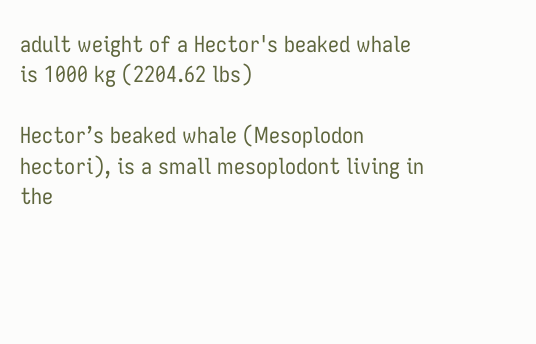adult weight of a Hector's beaked whale is 1000 kg (2204.62 lbs)

Hector’s beaked whale (Mesoplodon hectori), is a small mesoplodont living in the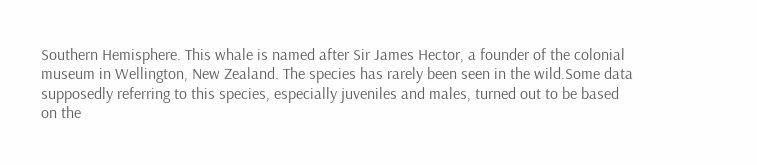Southern Hemisphere. This whale is named after Sir James Hector, a founder of the colonial museum in Wellington, New Zealand. The species has rarely been seen in the wild.Some data supposedly referring to this species, especially juveniles and males, turned out to be based on the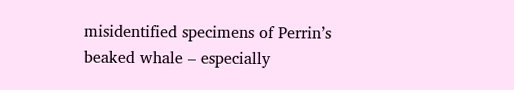misidentified specimens of Perrin’s beaked whale – especially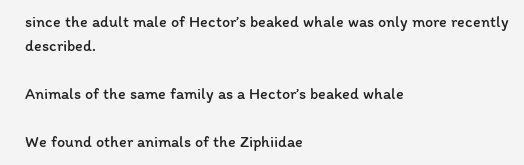since the adult male of Hector’s beaked whale was only more recently described.

Animals of the same family as a Hector’s beaked whale

We found other animals of the Ziphiidae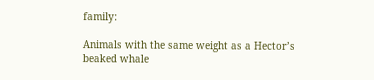family:

Animals with the same weight as a Hector’s beaked whale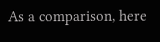As a comparison, here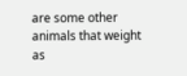are some other animals that weight as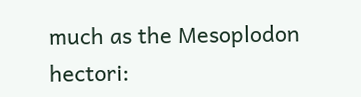much as the Mesoplodon hectori: